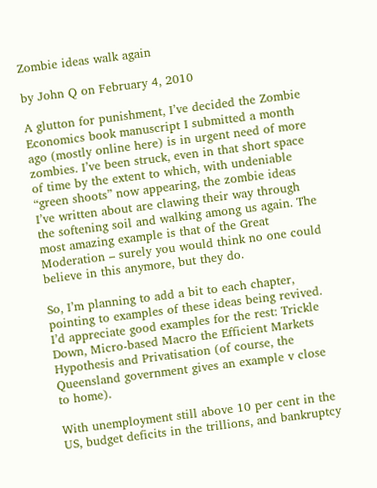Zombie ideas walk again

by John Q on February 4, 2010

A glutton for punishment, I’ve decided the Zombie Economics book manuscript I submitted a month ago (mostly online here) is in urgent need of more zombies. I’ve been struck, even in that short space of time by the extent to which, with undeniable “green shoots” now appearing, the zombie ideas I’ve written about are clawing their way through the softening soil and walking among us again. The most amazing example is that of the Great Moderation – surely you would think no one could believe in this anymore, but they do.

So, I’m planning to add a bit to each chapter, pointing to examples of these ideas being revived. I’d appreciate good examples for the rest: Trickle Down, Micro-based Macro the Efficient Markets Hypothesis and Privatisation (of course, the Queensland government gives an example v close to home).

With unemployment still above 10 per cent in the US, budget deficits in the trillions, and bankruptcy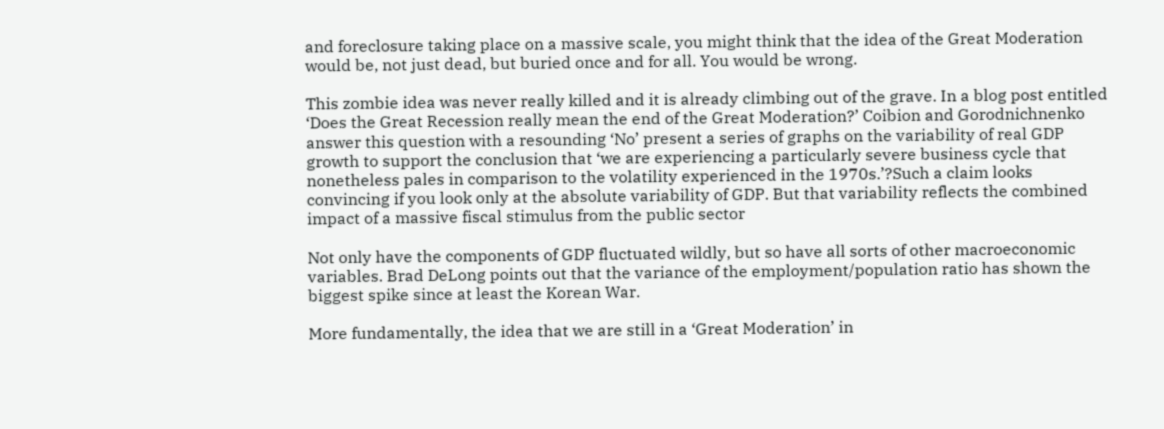and foreclosure taking place on a massive scale, you might think that the idea of the Great Moderation would be, not just dead, but buried once and for all. You would be wrong.

This zombie idea was never really killed and it is already climbing out of the grave. In a blog post entitled ‘Does the Great Recession really mean the end of the Great Moderation?’ Coibion and Gorodnichnenko answer this question with a resounding ‘No’ present a series of graphs on the variability of real GDP growth to support the conclusion that ‘we are experiencing a particularly severe business cycle that nonetheless pales in comparison to the volatility experienced in the 1970s.’?Such a claim looks convincing if you look only at the absolute variability of GDP. But that variability reflects the combined impact of a massive fiscal stimulus from the public sector

Not only have the components of GDP fluctuated wildly, but so have all sorts of other macroeconomic variables. Brad DeLong points out that the variance of the employment/population ratio has shown the biggest spike since at least the Korean War.

More fundamentally, the idea that we are still in a ‘Great Moderation’ in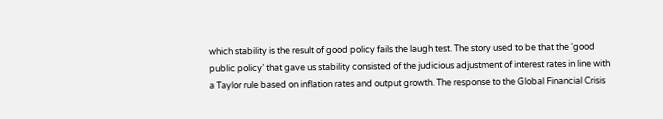which stability is the result of good policy fails the laugh test. The story used to be that the ‘good public policy’ that gave us stability consisted of the judicious adjustment of interest rates in line with a Taylor rule based on inflation rates and output growth. The response to the Global Financial Crisis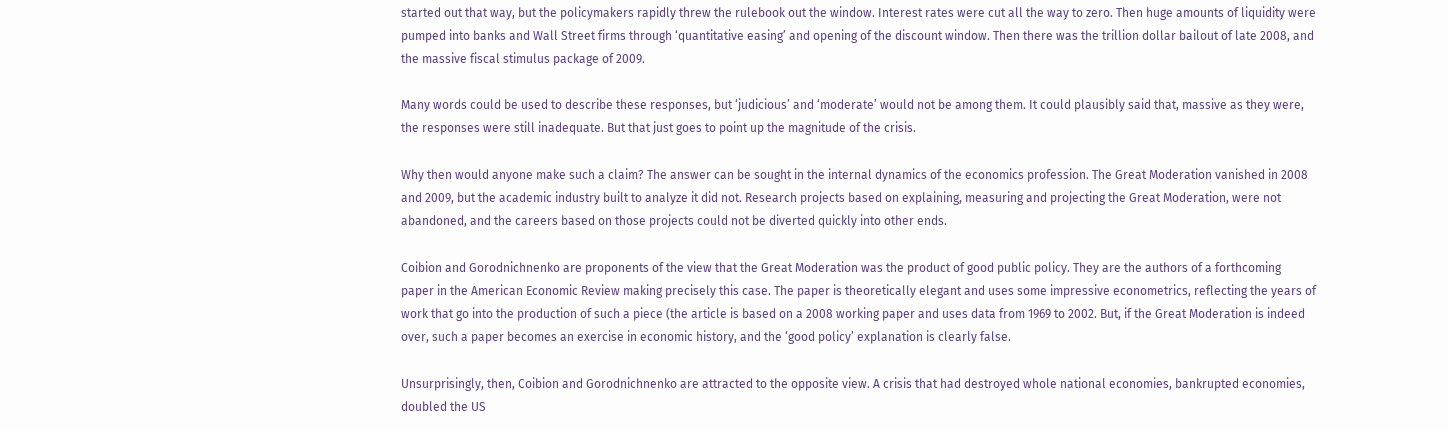started out that way, but the policymakers rapidly threw the rulebook out the window. Interest rates were cut all the way to zero. Then huge amounts of liquidity were pumped into banks and Wall Street firms through ‘quantitative easing’ and opening of the discount window. Then there was the trillion dollar bailout of late 2008, and the massive fiscal stimulus package of 2009.

Many words could be used to describe these responses, but ‘judicious’ and ‘moderate’ would not be among them. It could plausibly said that, massive as they were, the responses were still inadequate. But that just goes to point up the magnitude of the crisis.

Why then would anyone make such a claim? The answer can be sought in the internal dynamics of the economics profession. The Great Moderation vanished in 2008 and 2009, but the academic industry built to analyze it did not. Research projects based on explaining, measuring and projecting the Great Moderation, were not abandoned, and the careers based on those projects could not be diverted quickly into other ends.

Coibion and Gorodnichnenko are proponents of the view that the Great Moderation was the product of good public policy. They are the authors of a forthcoming paper in the American Economic Review making precisely this case. The paper is theoretically elegant and uses some impressive econometrics, reflecting the years of work that go into the production of such a piece (the article is based on a 2008 working paper and uses data from 1969 to 2002. But, if the Great Moderation is indeed over, such a paper becomes an exercise in economic history, and the ‘good policy’ explanation is clearly false.

Unsurprisingly, then, Coibion and Gorodnichnenko are attracted to the opposite view. A crisis that had destroyed whole national economies, bankrupted economies, doubled the US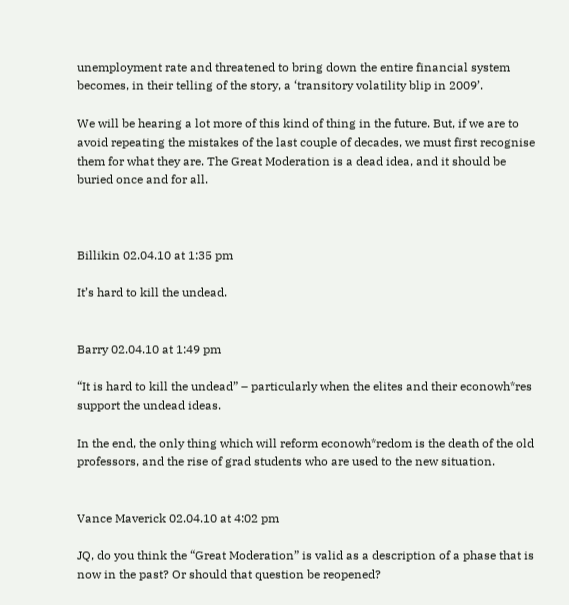unemployment rate and threatened to bring down the entire financial system becomes, in their telling of the story, a ‘transitory volatility blip in 2009’.

We will be hearing a lot more of this kind of thing in the future. But, if we are to avoid repeating the mistakes of the last couple of decades, we must first recognise them for what they are. The Great Moderation is a dead idea, and it should be buried once and for all.



Billikin 02.04.10 at 1:35 pm

It’s hard to kill the undead.


Barry 02.04.10 at 1:49 pm

“It is hard to kill the undead” – particularly when the elites and their econowh*res support the undead ideas.

In the end, the only thing which will reform econowh*redom is the death of the old professors, and the rise of grad students who are used to the new situation.


Vance Maverick 02.04.10 at 4:02 pm

JQ, do you think the “Great Moderation” is valid as a description of a phase that is now in the past? Or should that question be reopened?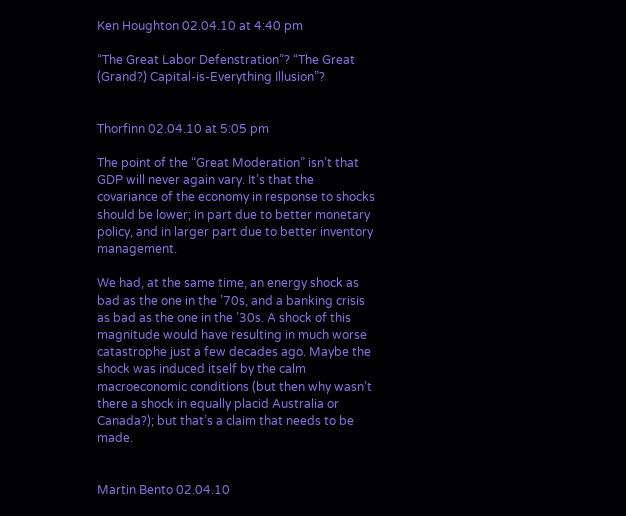Ken Houghton 02.04.10 at 4:40 pm

“The Great Labor Defenstration”? “The Great (Grand?) Capital-is-Everything Illusion”?


Thorfinn 02.04.10 at 5:05 pm

The point of the “Great Moderation” isn’t that GDP will never again vary. It’s that the covariance of the economy in response to shocks should be lower; in part due to better monetary policy, and in larger part due to better inventory management.

We had, at the same time, an energy shock as bad as the one in the ’70s, and a banking crisis as bad as the one in the ’30s. A shock of this magnitude would have resulting in much worse catastrophe just a few decades ago. Maybe the shock was induced itself by the calm macroeconomic conditions (but then why wasn’t there a shock in equally placid Australia or Canada?); but that’s a claim that needs to be made.


Martin Bento 02.04.10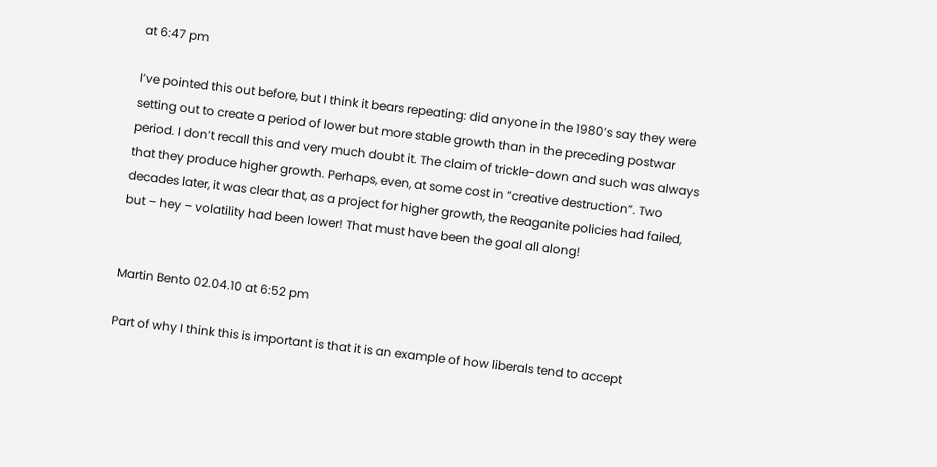at 6:47 pm

I’ve pointed this out before, but I think it bears repeating: did anyone in the 1980’s say they were setting out to create a period of lower but more stable growth than in the preceding postwar period. I don’t recall this and very much doubt it. The claim of trickle-down and such was always that they produce higher growth. Perhaps, even, at some cost in “creative destruction”. Two decades later, it was clear that, as a project for higher growth, the Reaganite policies had failed, but – hey – volatility had been lower! That must have been the goal all along!


Martin Bento 02.04.10 at 6:52 pm

Part of why I think this is important is that it is an example of how liberals tend to accept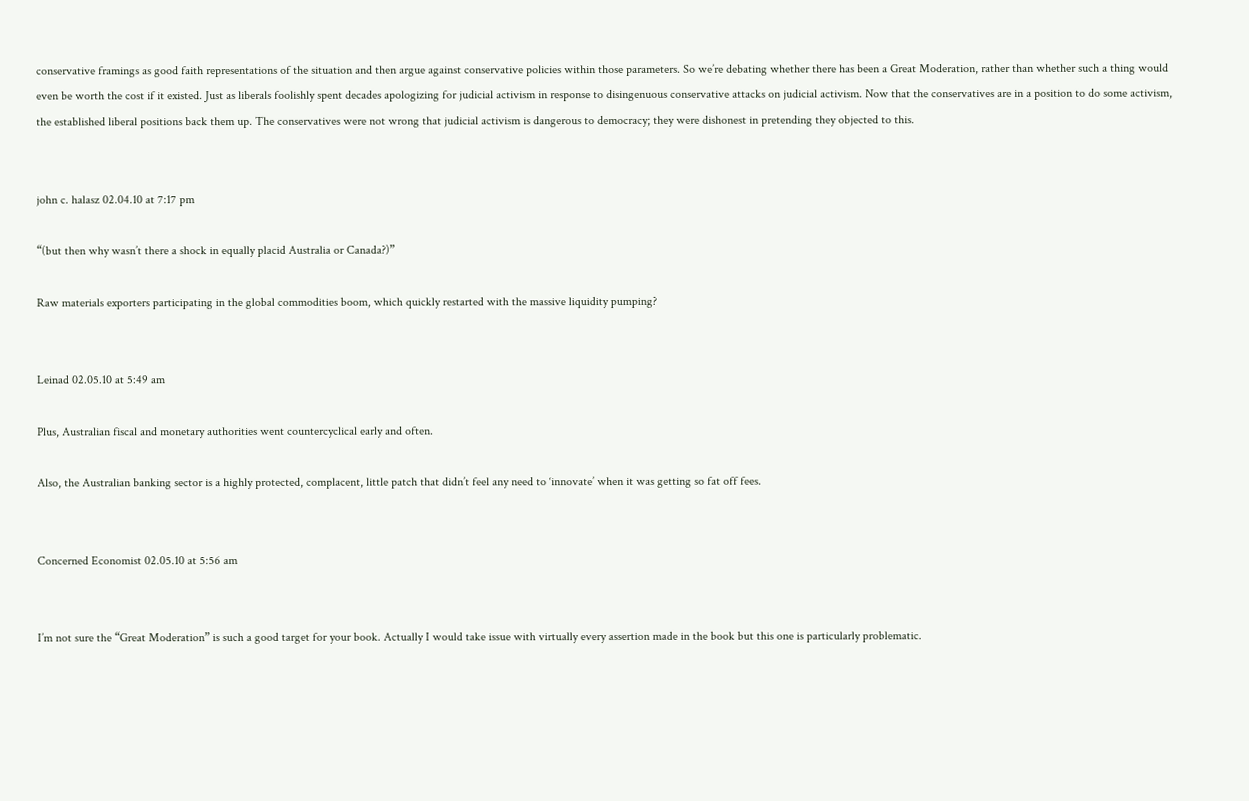conservative framings as good faith representations of the situation and then argue against conservative policies within those parameters. So we’re debating whether there has been a Great Moderation, rather than whether such a thing would even be worth the cost if it existed. Just as liberals foolishly spent decades apologizing for judicial activism in response to disingenuous conservative attacks on judicial activism. Now that the conservatives are in a position to do some activism, the established liberal positions back them up. The conservatives were not wrong that judicial activism is dangerous to democracy; they were dishonest in pretending they objected to this.


john c. halasz 02.04.10 at 7:17 pm

“(but then why wasn’t there a shock in equally placid Australia or Canada?)”

Raw materials exporters participating in the global commodities boom, which quickly restarted with the massive liquidity pumping?


Leinad 02.05.10 at 5:49 am

Plus, Australian fiscal and monetary authorities went countercyclical early and often.

Also, the Australian banking sector is a highly protected, complacent, little patch that didn’t feel any need to ‘innovate’ when it was getting so fat off fees.


Concerned Economist 02.05.10 at 5:56 am


I’m not sure the “Great Moderation” is such a good target for your book. Actually I would take issue with virtually every assertion made in the book but this one is particularly problematic.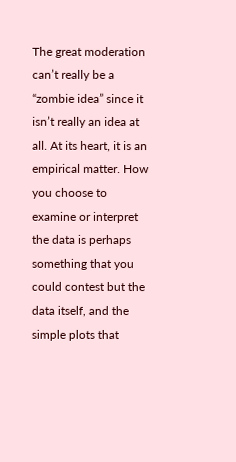The great moderation can’t really be a “zombie idea” since it isn’t really an idea at all. At its heart, it is an empirical matter. How you choose to examine or interpret the data is perhaps something that you could contest but the data itself, and the simple plots that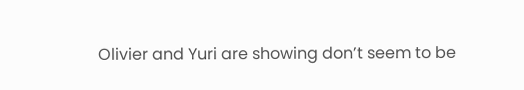Olivier and Yuri are showing don’t seem to be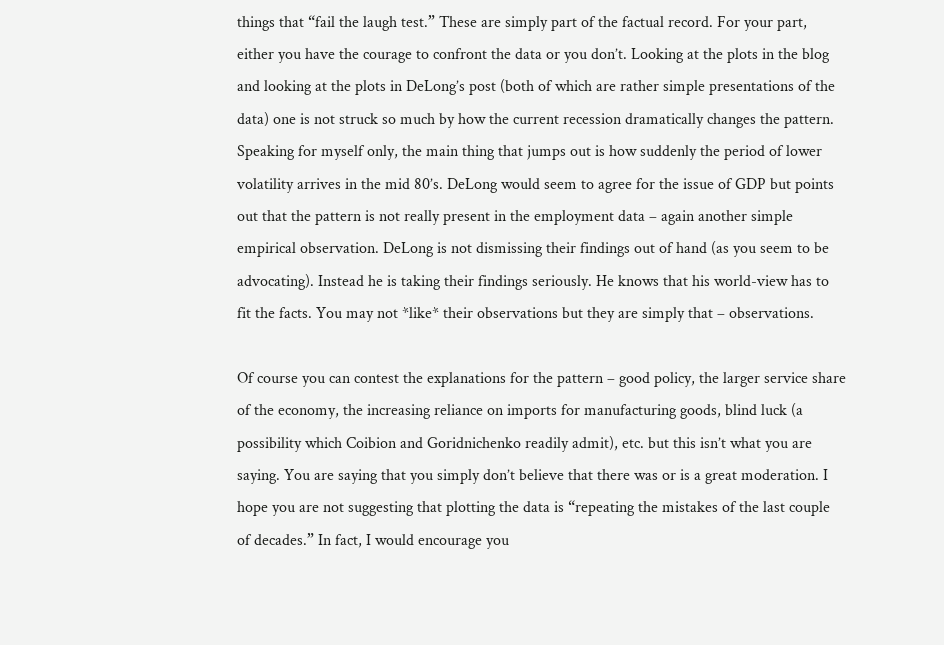things that “fail the laugh test.” These are simply part of the factual record. For your part, either you have the courage to confront the data or you don’t. Looking at the plots in the blog and looking at the plots in DeLong’s post (both of which are rather simple presentations of the data) one is not struck so much by how the current recession dramatically changes the pattern. Speaking for myself only, the main thing that jumps out is how suddenly the period of lower volatility arrives in the mid 80’s. DeLong would seem to agree for the issue of GDP but points out that the pattern is not really present in the employment data – again another simple empirical observation. DeLong is not dismissing their findings out of hand (as you seem to be advocating). Instead he is taking their findings seriously. He knows that his world-view has to fit the facts. You may not *like* their observations but they are simply that – observations.

Of course you can contest the explanations for the pattern – good policy, the larger service share of the economy, the increasing reliance on imports for manufacturing goods, blind luck (a possibility which Coibion and Goridnichenko readily admit), etc. but this isn’t what you are saying. You are saying that you simply don’t believe that there was or is a great moderation. I hope you are not suggesting that plotting the data is “repeating the mistakes of the last couple of decades.” In fact, I would encourage you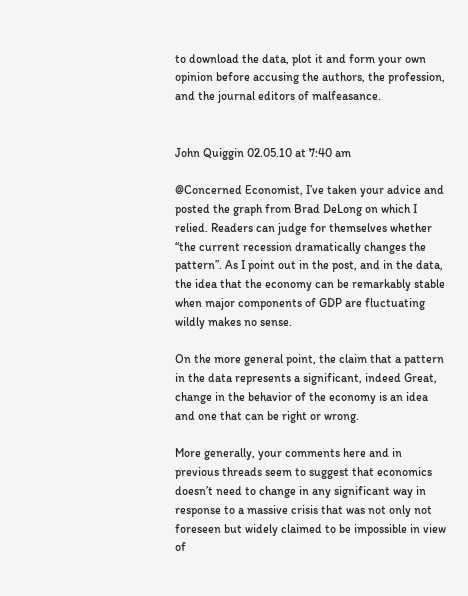to download the data, plot it and form your own opinion before accusing the authors, the profession, and the journal editors of malfeasance.


John Quiggin 02.05.10 at 7:40 am

@Concerned Economist, I’ve taken your advice and posted the graph from Brad DeLong on which I relied. Readers can judge for themselves whether “the current recession dramatically changes the pattern”. As I point out in the post, and in the data, the idea that the economy can be remarkably stable when major components of GDP are fluctuating wildly makes no sense.

On the more general point, the claim that a pattern in the data represents a significant, indeed Great, change in the behavior of the economy is an idea and one that can be right or wrong.

More generally, your comments here and in previous threads seem to suggest that economics doesn’t need to change in any significant way in response to a massive crisis that was not only not foreseen but widely claimed to be impossible in view of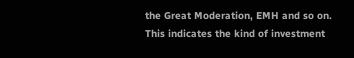the Great Moderation, EMH and so on. This indicates the kind of investment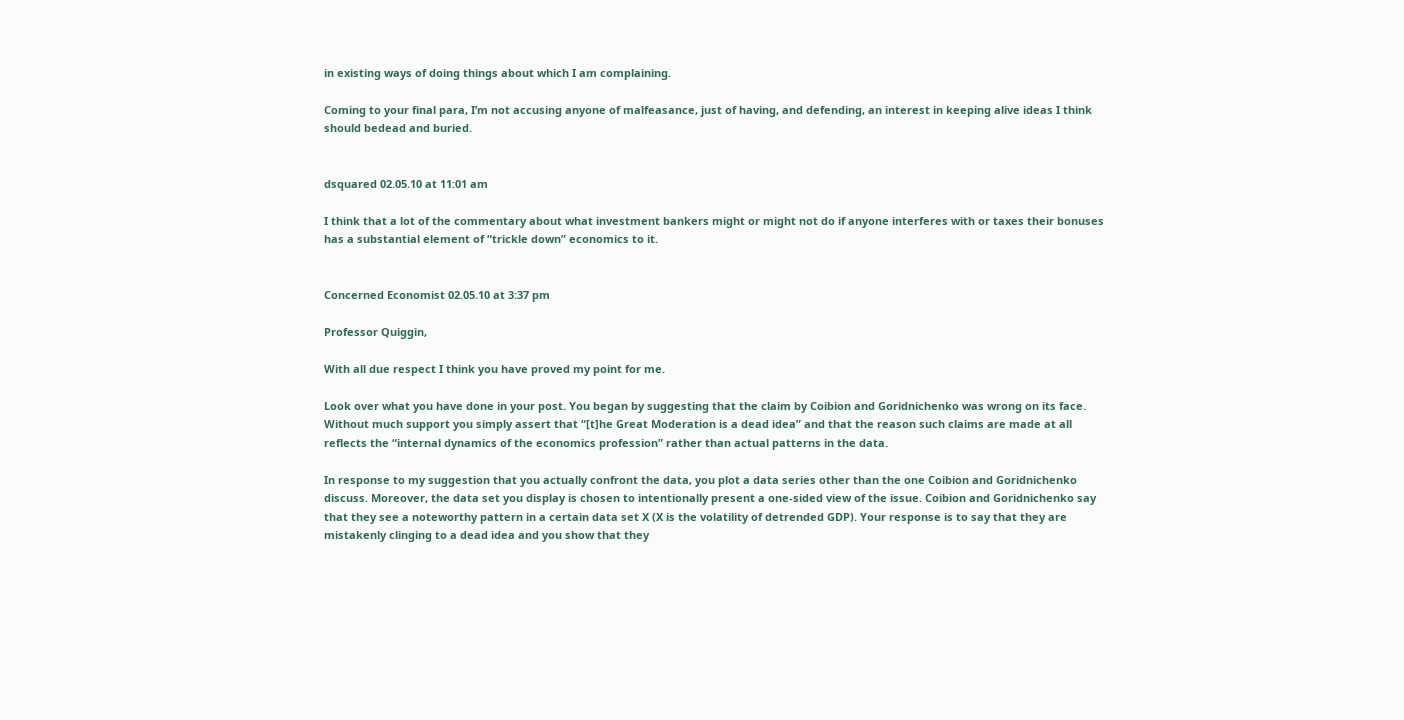in existing ways of doing things about which I am complaining.

Coming to your final para, I’m not accusing anyone of malfeasance, just of having, and defending, an interest in keeping alive ideas I think should bedead and buried.


dsquared 02.05.10 at 11:01 am

I think that a lot of the commentary about what investment bankers might or might not do if anyone interferes with or taxes their bonuses has a substantial element of “trickle down” economics to it.


Concerned Economist 02.05.10 at 3:37 pm

Professor Quiggin,

With all due respect I think you have proved my point for me.

Look over what you have done in your post. You began by suggesting that the claim by Coibion and Goridnichenko was wrong on its face. Without much support you simply assert that “[t]he Great Moderation is a dead idea” and that the reason such claims are made at all reflects the “internal dynamics of the economics profession” rather than actual patterns in the data.

In response to my suggestion that you actually confront the data, you plot a data series other than the one Coibion and Goridnichenko discuss. Moreover, the data set you display is chosen to intentionally present a one-sided view of the issue. Coibion and Goridnichenko say that they see a noteworthy pattern in a certain data set X (X is the volatility of detrended GDP). Your response is to say that they are mistakenly clinging to a dead idea and you show that they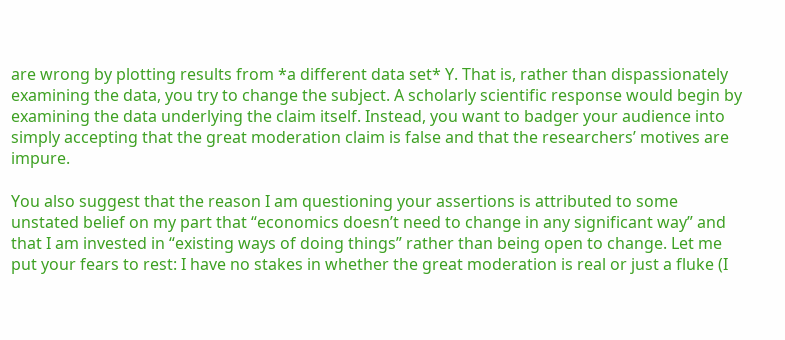are wrong by plotting results from *a different data set* Y. That is, rather than dispassionately examining the data, you try to change the subject. A scholarly scientific response would begin by examining the data underlying the claim itself. Instead, you want to badger your audience into simply accepting that the great moderation claim is false and that the researchers’ motives are impure.

You also suggest that the reason I am questioning your assertions is attributed to some unstated belief on my part that “economics doesn’t need to change in any significant way” and that I am invested in “existing ways of doing things” rather than being open to change. Let me put your fears to rest: I have no stakes in whether the great moderation is real or just a fluke (I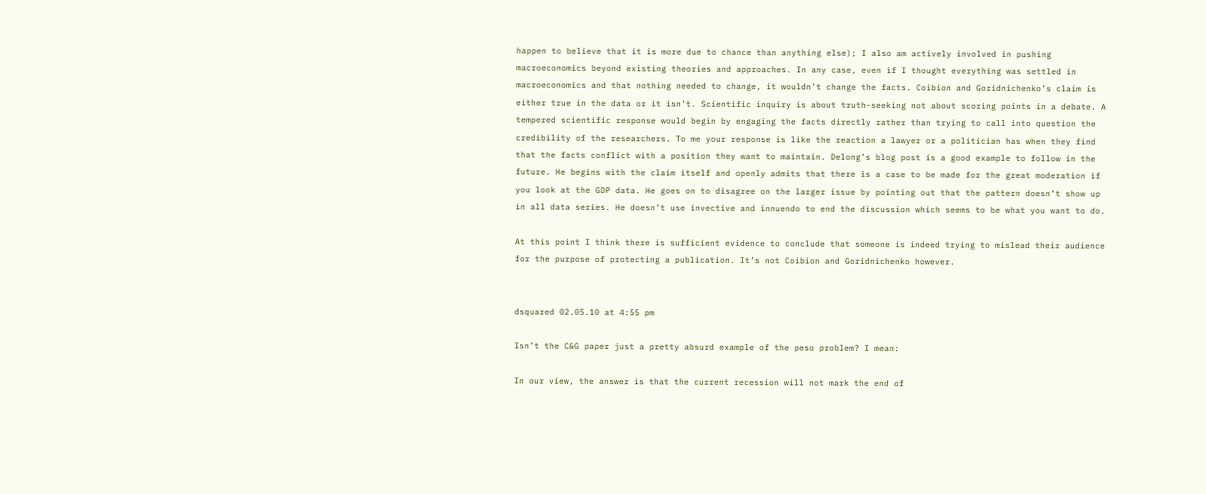happen to believe that it is more due to chance than anything else); I also am actively involved in pushing macroeconomics beyond existing theories and approaches. In any case, even if I thought everything was settled in macroeconomics and that nothing needed to change, it wouldn’t change the facts. Coibion and Goridnichenko’s claim is either true in the data or it isn’t. Scientific inquiry is about truth-seeking not about scoring points in a debate. A tempered scientific response would begin by engaging the facts directly rather than trying to call into question the credibility of the researchers. To me your response is like the reaction a lawyer or a politician has when they find that the facts conflict with a position they want to maintain. Delong’s blog post is a good example to follow in the future. He begins with the claim itself and openly admits that there is a case to be made for the great moderation if you look at the GDP data. He goes on to disagree on the larger issue by pointing out that the pattern doesn’t show up in all data series. He doesn’t use invective and innuendo to end the discussion which seems to be what you want to do.

At this point I think there is sufficient evidence to conclude that someone is indeed trying to mislead their audience for the purpose of protecting a publication. It’s not Coibion and Goridnichenko however.


dsquared 02.05.10 at 4:55 pm

Isn’t the C&G paper just a pretty absurd example of the peso problem? I mean:

In our view, the answer is that the current recession will not mark the end of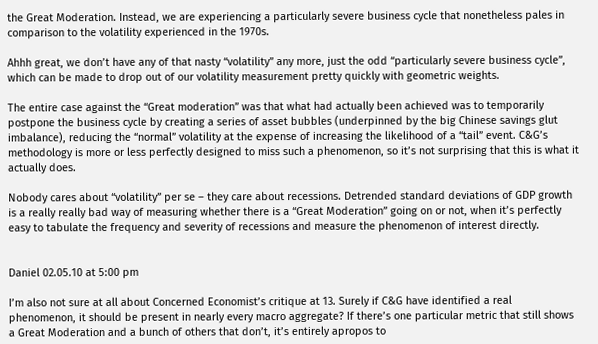the Great Moderation. Instead, we are experiencing a particularly severe business cycle that nonetheless pales in comparison to the volatility experienced in the 1970s.

Ahhh great, we don’t have any of that nasty “volatility” any more, just the odd “particularly severe business cycle”, which can be made to drop out of our volatility measurement pretty quickly with geometric weights.

The entire case against the “Great moderation” was that what had actually been achieved was to temporarily postpone the business cycle by creating a series of asset bubbles (underpinned by the big Chinese savings glut imbalance), reducing the “normal” volatility at the expense of increasing the likelihood of a “tail” event. C&G’s methodology is more or less perfectly designed to miss such a phenomenon, so it’s not surprising that this is what it actually does.

Nobody cares about “volatility” per se – they care about recessions. Detrended standard deviations of GDP growth is a really really bad way of measuring whether there is a “Great Moderation” going on or not, when it’s perfectly easy to tabulate the frequency and severity of recessions and measure the phenomenon of interest directly.


Daniel 02.05.10 at 5:00 pm

I’m also not sure at all about Concerned Economist’s critique at 13. Surely if C&G have identified a real phenomenon, it should be present in nearly every macro aggregate? If there’s one particular metric that still shows a Great Moderation and a bunch of others that don’t, it’s entirely apropos to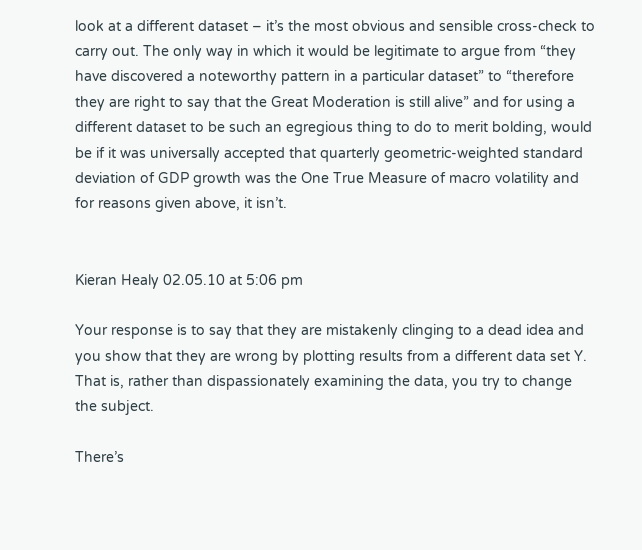look at a different dataset – it’s the most obvious and sensible cross-check to carry out. The only way in which it would be legitimate to argue from “they have discovered a noteworthy pattern in a particular dataset” to “therefore they are right to say that the Great Moderation is still alive” and for using a different dataset to be such an egregious thing to do to merit bolding, would be if it was universally accepted that quarterly geometric-weighted standard deviation of GDP growth was the One True Measure of macro volatility and for reasons given above, it isn’t.


Kieran Healy 02.05.10 at 5:06 pm

Your response is to say that they are mistakenly clinging to a dead idea and you show that they are wrong by plotting results from a different data set Y. That is, rather than dispassionately examining the data, you try to change the subject.

There’s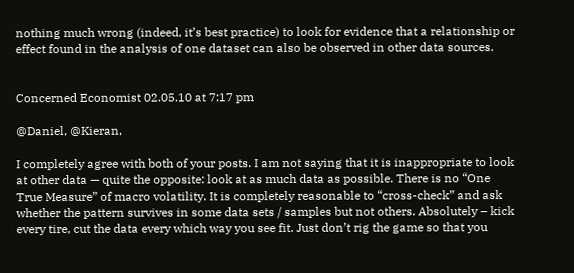nothing much wrong (indeed, it’s best practice) to look for evidence that a relationship or effect found in the analysis of one dataset can also be observed in other data sources.


Concerned Economist 02.05.10 at 7:17 pm

@Daniel, @Kieran,

I completely agree with both of your posts. I am not saying that it is inappropriate to look at other data — quite the opposite: look at as much data as possible. There is no “One True Measure” of macro volatility. It is completely reasonable to “cross-check” and ask whether the pattern survives in some data sets / samples but not others. Absolutely – kick every tire, cut the data every which way you see fit. Just don’t rig the game so that you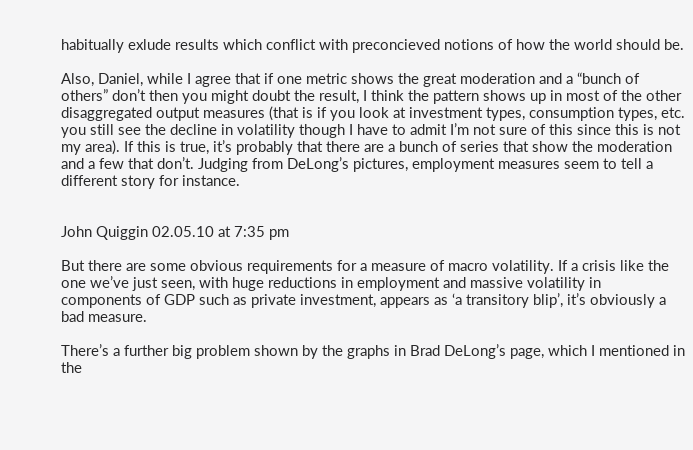habitually exlude results which conflict with preconcieved notions of how the world should be.

Also, Daniel, while I agree that if one metric shows the great moderation and a “bunch of others” don’t then you might doubt the result, I think the pattern shows up in most of the other disaggregated output measures (that is if you look at investment types, consumption types, etc. you still see the decline in volatility though I have to admit I’m not sure of this since this is not my area). If this is true, it’s probably that there are a bunch of series that show the moderation and a few that don’t. Judging from DeLong’s pictures, employment measures seem to tell a different story for instance.


John Quiggin 02.05.10 at 7:35 pm

But there are some obvious requirements for a measure of macro volatility. If a crisis like the one we’ve just seen, with huge reductions in employment and massive volatility in components of GDP such as private investment, appears as ‘a transitory blip’, it’s obviously a bad measure.

There’s a further big problem shown by the graphs in Brad DeLong’s page, which I mentioned in the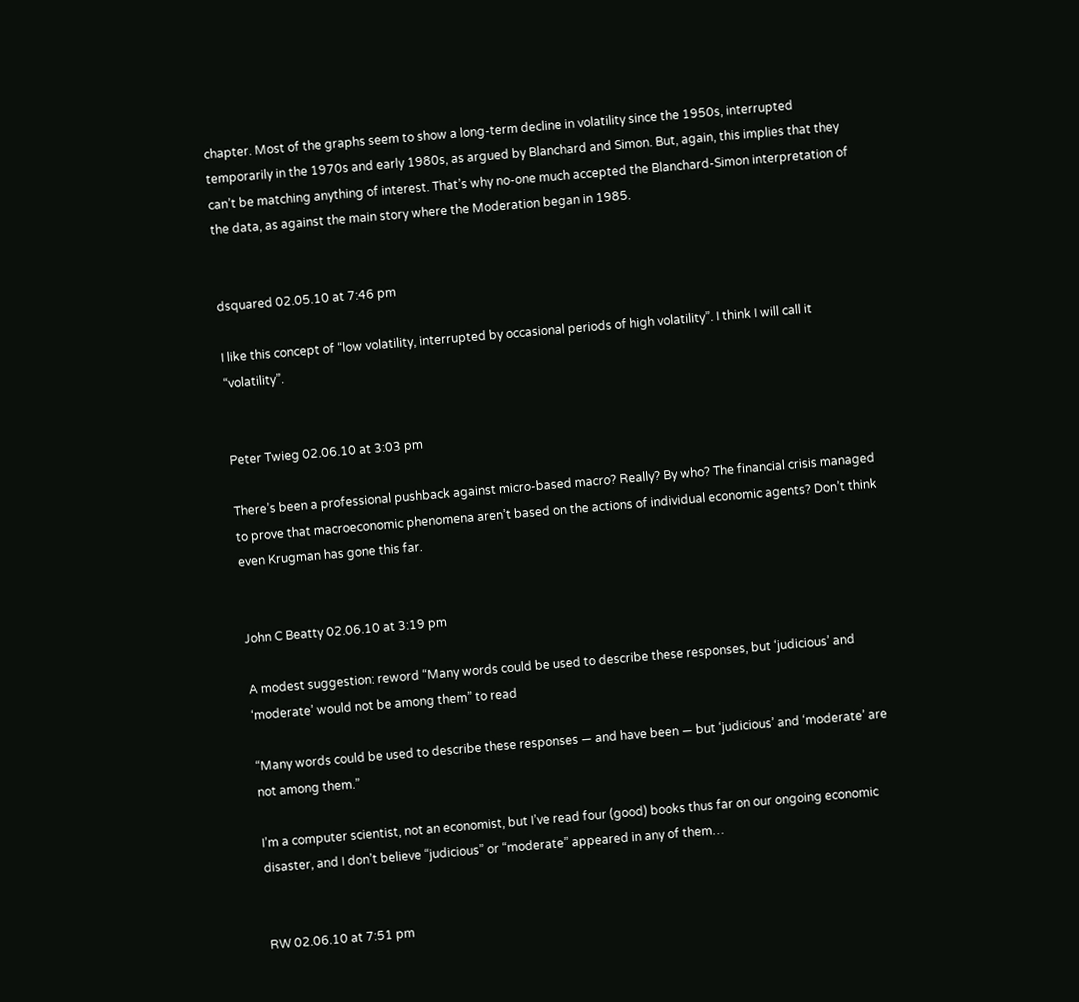chapter. Most of the graphs seem to show a long-term decline in volatility since the 1950s, interrupted temporarily in the 1970s and early 1980s, as argued by Blanchard and Simon. But, again, this implies that they can’t be matching anything of interest. That’s why no-one much accepted the Blanchard-Simon interpretation of the data, as against the main story where the Moderation began in 1985.


dsquared 02.05.10 at 7:46 pm

I like this concept of “low volatility, interrupted by occasional periods of high volatility”. I think I will call it “volatility”.


Peter Twieg 02.06.10 at 3:03 pm

There’s been a professional pushback against micro-based macro? Really? By who? The financial crisis managed to prove that macroeconomic phenomena aren’t based on the actions of individual economic agents? Don’t think even Krugman has gone this far.


John C Beatty 02.06.10 at 3:19 pm

A modest suggestion: reword “Many words could be used to describe these responses, but ‘judicious’ and ‘moderate’ would not be among them” to read

“Many words could be used to describe these responses — and have been — but ‘judicious’ and ‘moderate’ are not among them.”

I’m a computer scientist, not an economist, but I’ve read four (good) books thus far on our ongoing economic disaster, and I don’t believe “judicious” or “moderate” appeared in any of them…


RW 02.06.10 at 7:51 pm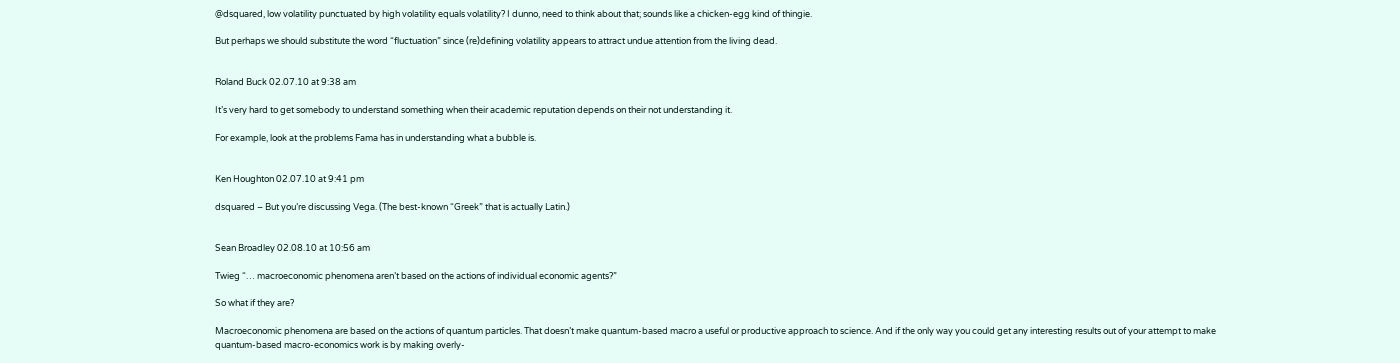@dsquared, low volatility punctuated by high volatility equals volatility? I dunno, need to think about that; sounds like a chicken-egg kind of thingie.

But perhaps we should substitute the word “fluctuation” since (re)defining volatility appears to attract undue attention from the living dead.


Roland Buck 02.07.10 at 9:38 am

It’s very hard to get somebody to understand something when their academic reputation depends on their not understanding it.

For example, look at the problems Fama has in understanding what a bubble is.


Ken Houghton 02.07.10 at 9:41 pm

dsquared – But you’re discussing Vega. (The best-known “Greek” that is actually Latin.)


Sean Broadley 02.08.10 at 10:56 am

Twieg “… macroeconomic phenomena aren’t based on the actions of individual economic agents?”

So what if they are?

Macroeconomic phenomena are based on the actions of quantum particles. That doesn’t make quantum-based macro a useful or productive approach to science. And if the only way you could get any interesting results out of your attempt to make quantum-based macro-economics work is by making overly-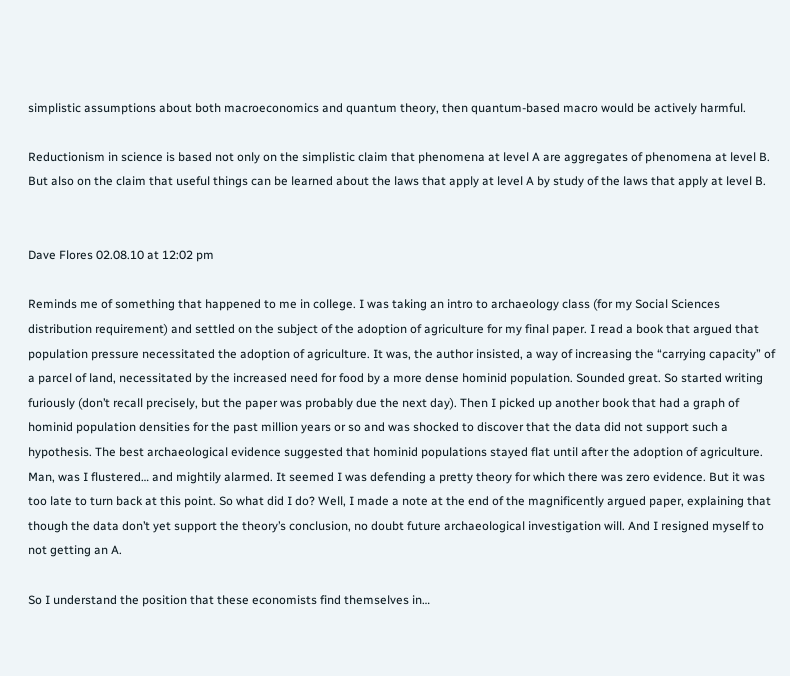simplistic assumptions about both macroeconomics and quantum theory, then quantum-based macro would be actively harmful.

Reductionism in science is based not only on the simplistic claim that phenomena at level A are aggregates of phenomena at level B. But also on the claim that useful things can be learned about the laws that apply at level A by study of the laws that apply at level B.


Dave Flores 02.08.10 at 12:02 pm

Reminds me of something that happened to me in college. I was taking an intro to archaeology class (for my Social Sciences distribution requirement) and settled on the subject of the adoption of agriculture for my final paper. I read a book that argued that population pressure necessitated the adoption of agriculture. It was, the author insisted, a way of increasing the “carrying capacity” of a parcel of land, necessitated by the increased need for food by a more dense hominid population. Sounded great. So started writing furiously (don’t recall precisely, but the paper was probably due the next day). Then I picked up another book that had a graph of hominid population densities for the past million years or so and was shocked to discover that the data did not support such a hypothesis. The best archaeological evidence suggested that hominid populations stayed flat until after the adoption of agriculture. Man, was I flustered… and mightily alarmed. It seemed I was defending a pretty theory for which there was zero evidence. But it was too late to turn back at this point. So what did I do? Well, I made a note at the end of the magnificently argued paper, explaining that though the data don’t yet support the theory’s conclusion, no doubt future archaeological investigation will. And I resigned myself to not getting an A.

So I understand the position that these economists find themselves in…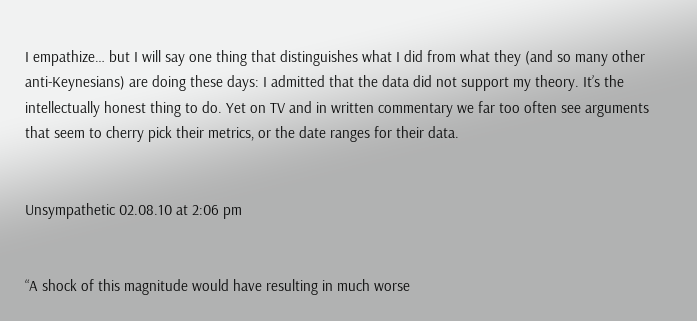I empathize… but I will say one thing that distinguishes what I did from what they (and so many other anti-Keynesians) are doing these days: I admitted that the data did not support my theory. It’s the intellectually honest thing to do. Yet on TV and in written commentary we far too often see arguments that seem to cherry pick their metrics, or the date ranges for their data.


Unsympathetic 02.08.10 at 2:06 pm


“A shock of this magnitude would have resulting in much worse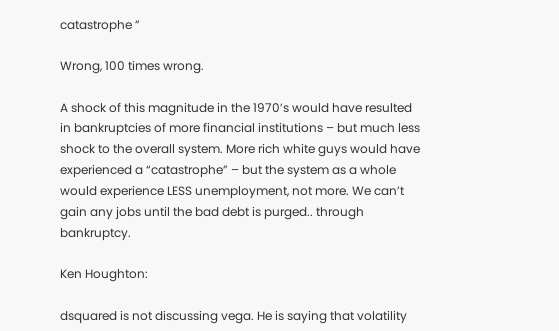catastrophe ”

Wrong, 100 times wrong.

A shock of this magnitude in the 1970’s would have resulted in bankruptcies of more financial institutions – but much less shock to the overall system. More rich white guys would have experienced a “catastrophe” – but the system as a whole would experience LESS unemployment, not more. We can’t gain any jobs until the bad debt is purged.. through bankruptcy.

Ken Houghton:

dsquared is not discussing vega. He is saying that volatility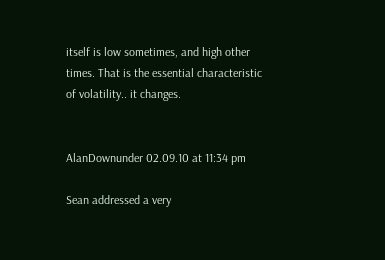itself is low sometimes, and high other times. That is the essential characteristic of volatility.. it changes.


AlanDownunder 02.09.10 at 11:34 pm

Sean addressed a very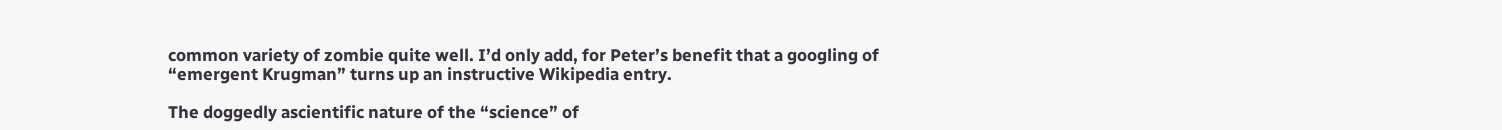common variety of zombie quite well. I’d only add, for Peter’s benefit that a googling of “emergent Krugman” turns up an instructive Wikipedia entry.

The doggedly ascientific nature of the “science” of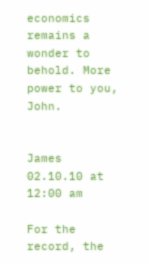economics remains a wonder to behold. More power to you, John.


James 02.10.10 at 12:00 am

For the record, the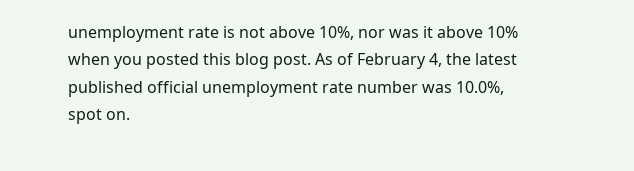unemployment rate is not above 10%, nor was it above 10% when you posted this blog post. As of February 4, the latest published official unemployment rate number was 10.0%, spot on.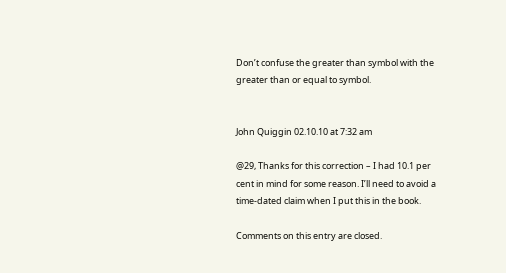Don’t confuse the greater than symbol with the greater than or equal to symbol.


John Quiggin 02.10.10 at 7:32 am

@29, Thanks for this correction – I had 10.1 per cent in mind for some reason. I’ll need to avoid a time-dated claim when I put this in the book.

Comments on this entry are closed.